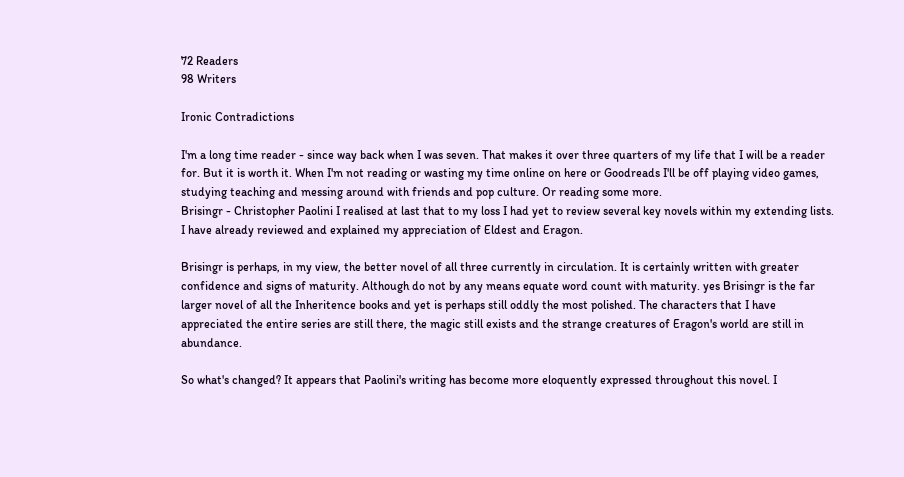72 Readers
98 Writers

Ironic Contradictions

I'm a long time reader - since way back when I was seven. That makes it over three quarters of my life that I will be a reader for. But it is worth it. When I'm not reading or wasting my time online on here or Goodreads I'll be off playing video games, studying teaching and messing around with friends and pop culture. Or reading some more.
Brisingr - Christopher Paolini I realised at last that to my loss I had yet to review several key novels within my extending lists. I have already reviewed and explained my appreciation of Eldest and Eragon.

Brisingr is perhaps, in my view, the better novel of all three currently in circulation. It is certainly written with greater confidence and signs of maturity. Although do not by any means equate word count with maturity. yes Brisingr is the far larger novel of all the Inheritence books and yet is perhaps still oddly the most polished. The characters that I have appreciated the entire series are still there, the magic still exists and the strange creatures of Eragon's world are still in abundance.

So what's changed? It appears that Paolini's writing has become more eloquently expressed throughout this novel. I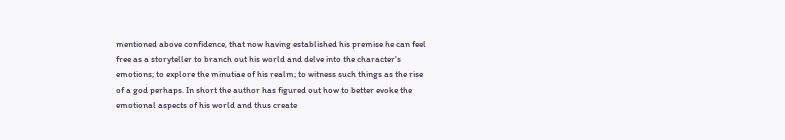mentioned above confidence, that now having established his premise he can feel free as a storyteller to branch out his world and delve into the character's emotions; to explore the minutiae of his realm; to witness such things as the rise of a god perhaps. In short the author has figured out how to better evoke the emotional aspects of his world and thus create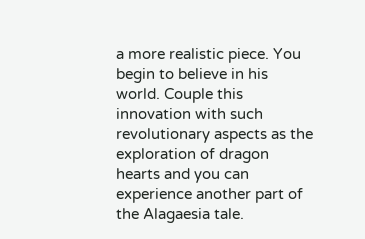a more realistic piece. You begin to believe in his world. Couple this innovation with such revolutionary aspects as the exploration of dragon hearts and you can experience another part of the Alagaesia tale.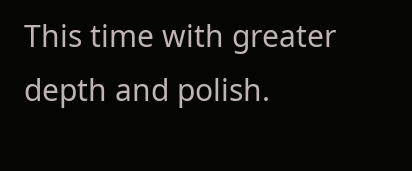This time with greater depth and polish.